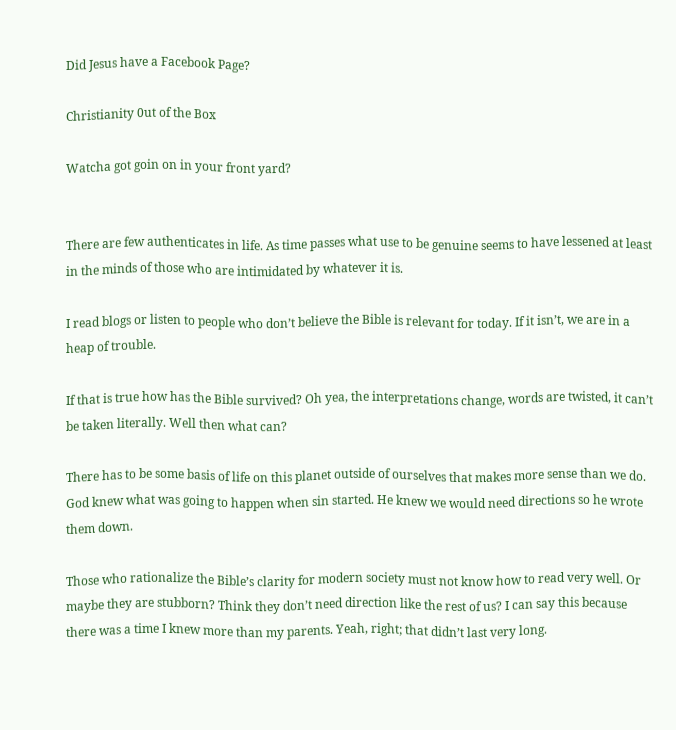Did Jesus have a Facebook Page?

Christianity 0ut of the Box

Watcha got goin on in your front yard?


There are few authenticates in life. As time passes what use to be genuine seems to have lessened at least in the minds of those who are intimidated by whatever it is.

I read blogs or listen to people who don’t believe the Bible is relevant for today. If it isn’t, we are in a heap of trouble.

If that is true how has the Bible survived? Oh yea, the interpretations change, words are twisted, it can’t be taken literally. Well then what can?

There has to be some basis of life on this planet outside of ourselves that makes more sense than we do. God knew what was going to happen when sin started. He knew we would need directions so he wrote them down.

Those who rationalize the Bible’s clarity for modern society must not know how to read very well. Or maybe they are stubborn? Think they don’t need direction like the rest of us? I can say this because there was a time I knew more than my parents. Yeah, right; that didn’t last very long.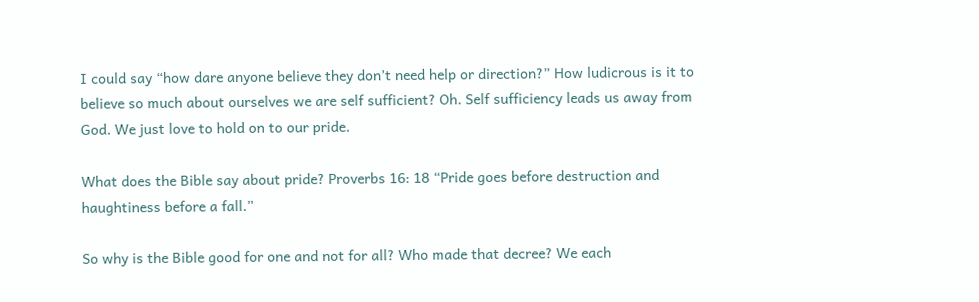I could say “how dare anyone believe they don’t need help or direction?” How ludicrous is it to believe so much about ourselves we are self sufficient? Oh. Self sufficiency leads us away from God. We just love to hold on to our pride.

What does the Bible say about pride? Proverbs 16: 18 “Pride goes before destruction and haughtiness before a fall.”

So why is the Bible good for one and not for all? Who made that decree? We each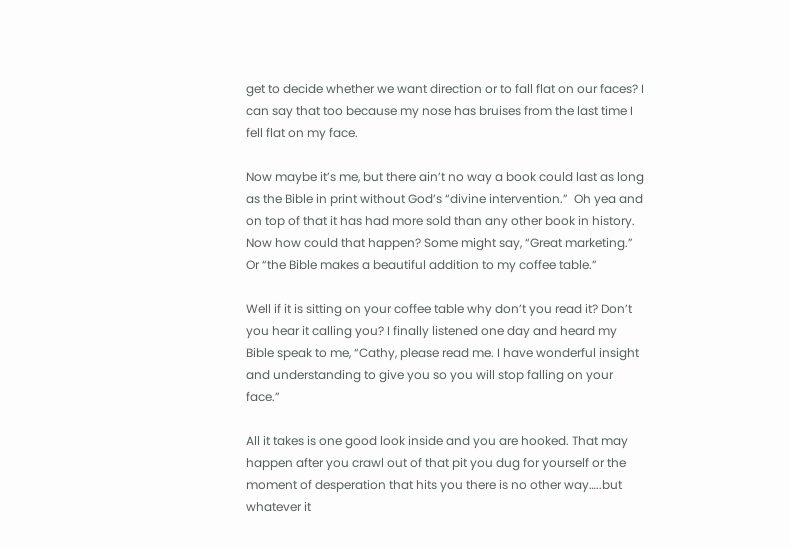get to decide whether we want direction or to fall flat on our faces? I can say that too because my nose has bruises from the last time I fell flat on my face.

Now maybe it’s me, but there ain’t no way a book could last as long as the Bible in print without God’s “divine intervention.”  Oh yea and on top of that it has had more sold than any other book in history. Now how could that happen? Some might say, “Great marketing.” Or “the Bible makes a beautiful addition to my coffee table.”

Well if it is sitting on your coffee table why don’t you read it? Don’t you hear it calling you? I finally listened one day and heard my Bible speak to me, “Cathy, please read me. I have wonderful insight and understanding to give you so you will stop falling on your face.”

All it takes is one good look inside and you are hooked. That may happen after you crawl out of that pit you dug for yourself or the moment of desperation that hits you there is no other way…..but whatever it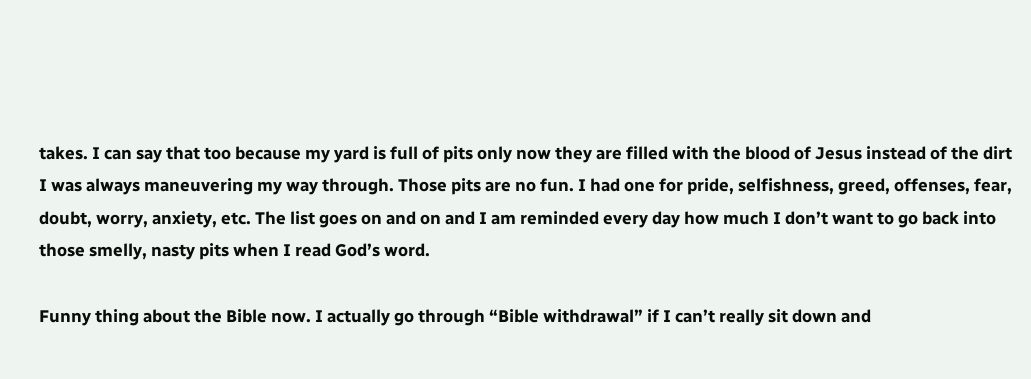takes. I can say that too because my yard is full of pits only now they are filled with the blood of Jesus instead of the dirt I was always maneuvering my way through. Those pits are no fun. I had one for pride, selfishness, greed, offenses, fear, doubt, worry, anxiety, etc. The list goes on and on and I am reminded every day how much I don’t want to go back into those smelly, nasty pits when I read God’s word.

Funny thing about the Bible now. I actually go through “Bible withdrawal” if I can’t really sit down and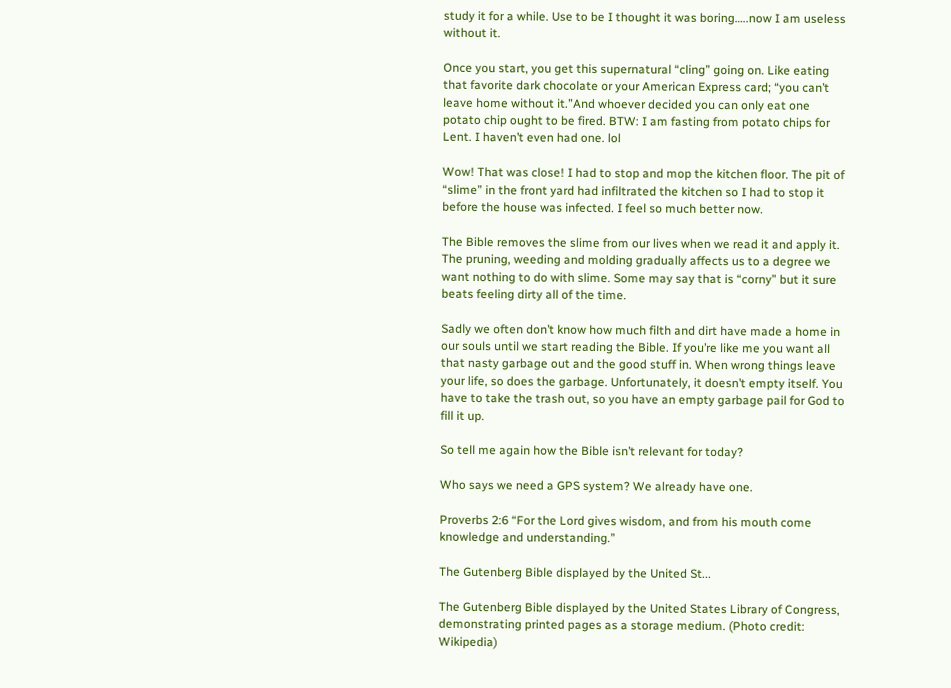study it for a while. Use to be I thought it was boring…..now I am useless without it.

Once you start, you get this supernatural “cling” going on. Like eating that favorite dark chocolate or your American Express card; “you can’t leave home without it.”And whoever decided you can only eat one potato chip ought to be fired. BTW: I am fasting from potato chips for Lent. I haven’t even had one. lol

Wow! That was close! I had to stop and mop the kitchen floor. The pit of “slime” in the front yard had infiltrated the kitchen so I had to stop it before the house was infected. I feel so much better now.

The Bible removes the slime from our lives when we read it and apply it. The pruning, weeding and molding gradually affects us to a degree we want nothing to do with slime. Some may say that is “corny” but it sure beats feeling dirty all of the time.

Sadly we often don’t know how much filth and dirt have made a home in our souls until we start reading the Bible. If you’re like me you want all that nasty garbage out and the good stuff in. When wrong things leave your life, so does the garbage. Unfortunately, it doesn’t empty itself. You have to take the trash out, so you have an empty garbage pail for God to fill it up.

So tell me again how the Bible isn’t relevant for today?

Who says we need a GPS system? We already have one.

Proverbs 2:6 “For the Lord gives wisdom, and from his mouth come knowledge and understanding.”

The Gutenberg Bible displayed by the United St...

The Gutenberg Bible displayed by the United States Library of Congress, demonstrating printed pages as a storage medium. (Photo credit: Wikipedia)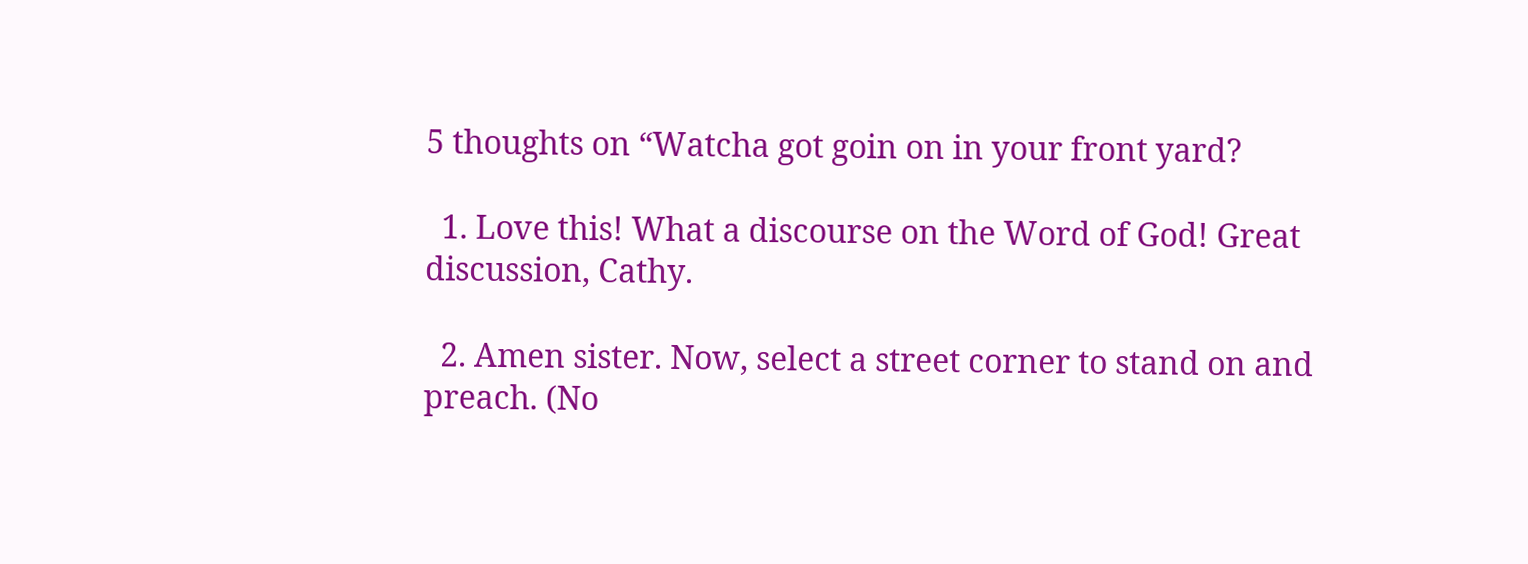5 thoughts on “Watcha got goin on in your front yard?

  1. Love this! What a discourse on the Word of God! Great discussion, Cathy.

  2. Amen sister. Now, select a street corner to stand on and preach. (No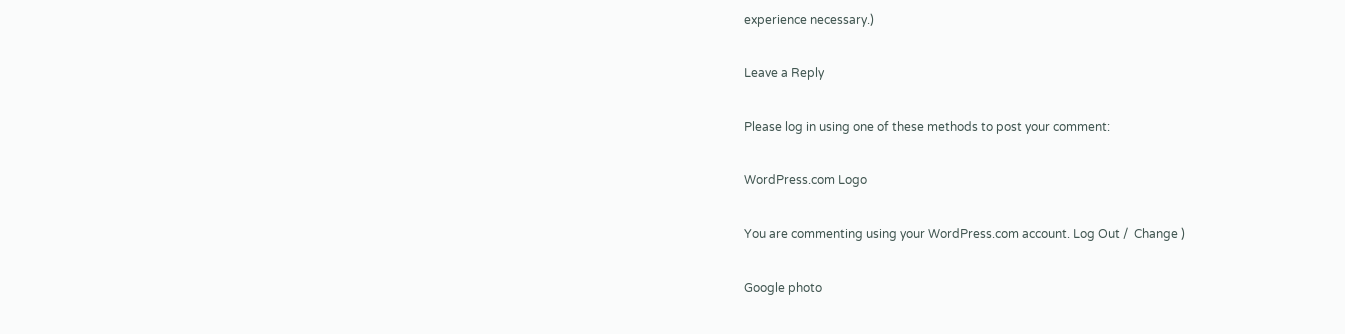experience necessary.)

Leave a Reply

Please log in using one of these methods to post your comment:

WordPress.com Logo

You are commenting using your WordPress.com account. Log Out /  Change )

Google photo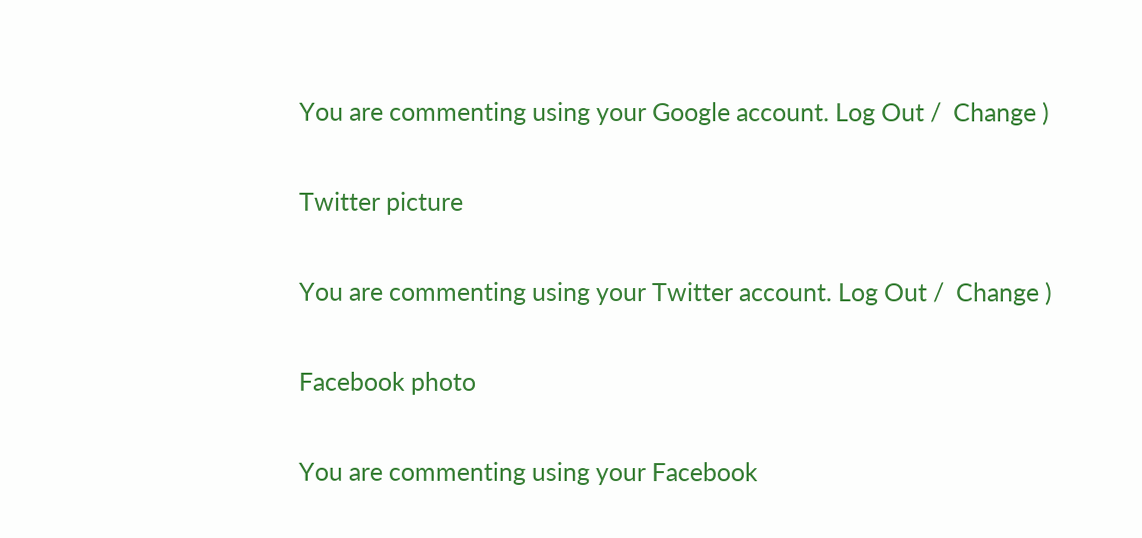You are commenting using your Google account. Log Out /  Change )

Twitter picture

You are commenting using your Twitter account. Log Out /  Change )

Facebook photo

You are commenting using your Facebook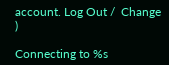account. Log Out /  Change )

Connecting to %s